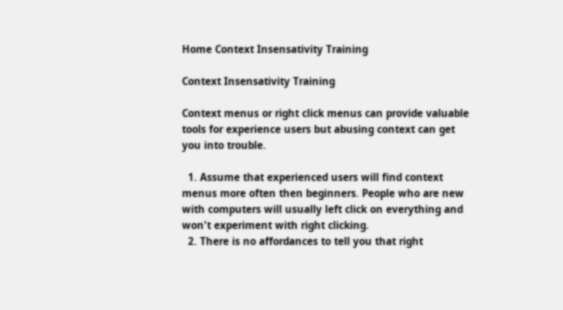Home Context Insensativity Training

Context Insensativity Training

Context menus or right click menus can provide valuable tools for experience users but abusing context can get you into trouble.

  1. Assume that experienced users will find context menus more often then beginners. People who are new with computers will usually left click on everything and won't experiment with right clicking.
  2. There is no affordances to tell you that right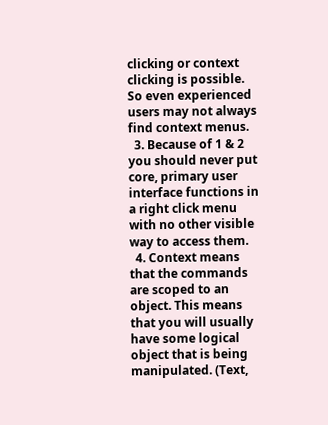clicking or context clicking is possible. So even experienced users may not always find context menus.
  3. Because of 1 & 2 you should never put core, primary user interface functions in a right click menu with no other visible way to access them.
  4. Context means that the commands are scoped to an object. This means that you will usually have some logical object that is being manipulated. (Text,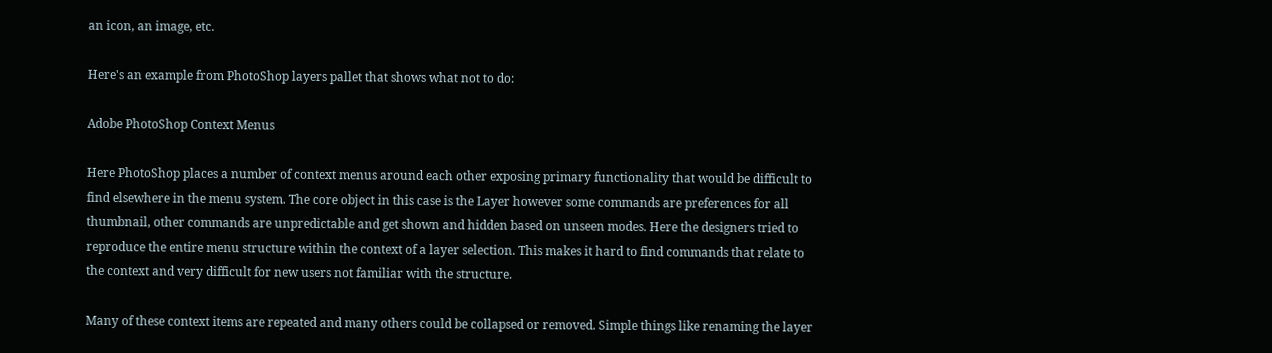an icon, an image, etc.

Here's an example from PhotoShop layers pallet that shows what not to do:

Adobe PhotoShop Context Menus

Here PhotoShop places a number of context menus around each other exposing primary functionality that would be difficult to find elsewhere in the menu system. The core object in this case is the Layer however some commands are preferences for all thumbnail, other commands are unpredictable and get shown and hidden based on unseen modes. Here the designers tried to reproduce the entire menu structure within the context of a layer selection. This makes it hard to find commands that relate to the context and very difficult for new users not familiar with the structure.

Many of these context items are repeated and many others could be collapsed or removed. Simple things like renaming the layer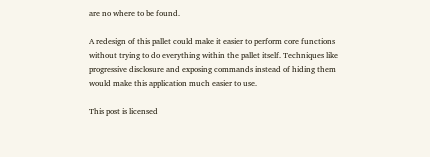are no where to be found.

A redesign of this pallet could make it easier to perform core functions without trying to do everything within the pallet itself. Techniques like progressive disclosure and exposing commands instead of hiding them would make this application much easier to use.

This post is licensed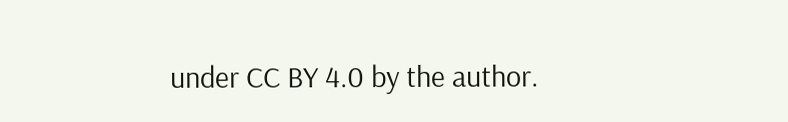under CC BY 4.0 by the author.